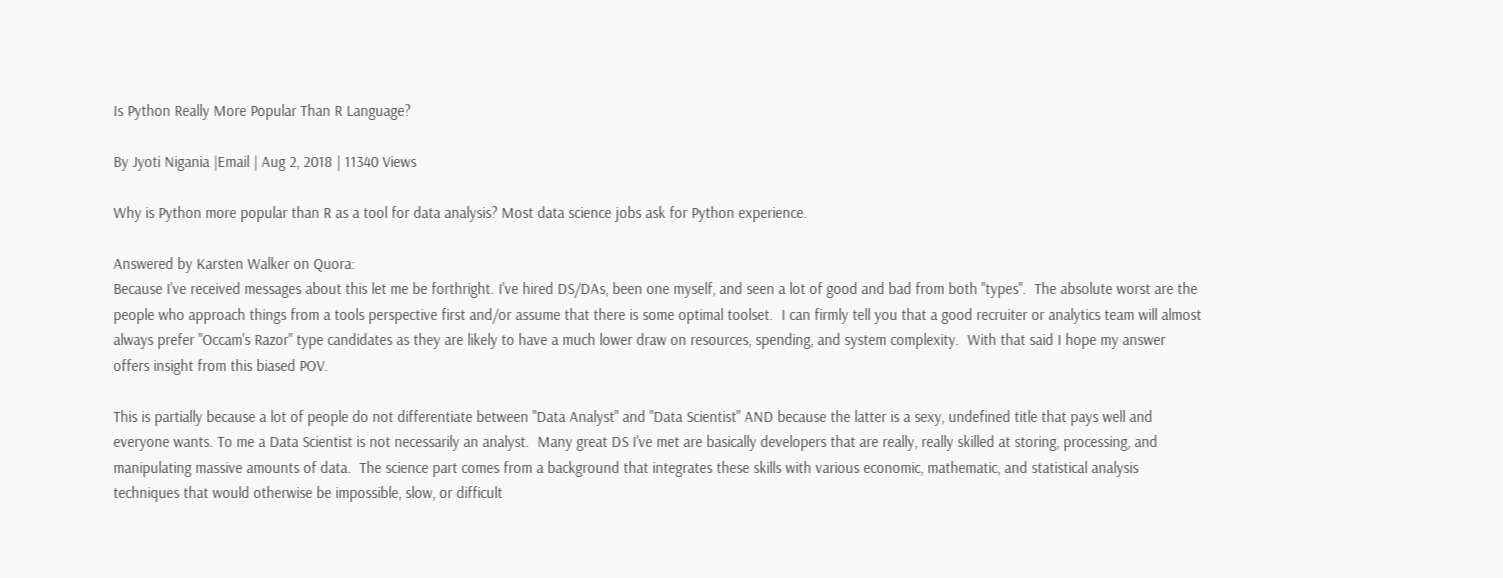Is Python Really More Popular Than R Language?

By Jyoti Nigania |Email | Aug 2, 2018 | 11340 Views

Why is Python more popular than R as a tool for data analysis? Most data science jobs ask for Python experience.

Answered by Karsten Walker on Quora:
Because I've received messages about this let me be forthright. I've hired DS/DAs, been one myself, and seen a lot of good and bad from both "types".  The absolute worst are the people who approach things from a tools perspective first and/or assume that there is some optimal toolset.  I can firmly tell you that a good recruiter or analytics team will almost always prefer "Occam's Razor" type candidates as they are likely to have a much lower draw on resources, spending, and system complexity.  With that said I hope my answer offers insight from this biased POV.

This is partially because a lot of people do not differentiate between "Data Analyst" and "Data Scientist" AND because the latter is a sexy, undefined title that pays well and everyone wants. To me a Data Scientist is not necessarily an analyst.  Many great DS I've met are basically developers that are really, really skilled at storing, processing, and manipulating massive amounts of data.  The science part comes from a background that integrates these skills with various economic, mathematic, and statistical analysis techniques that would otherwise be impossible, slow, or difficult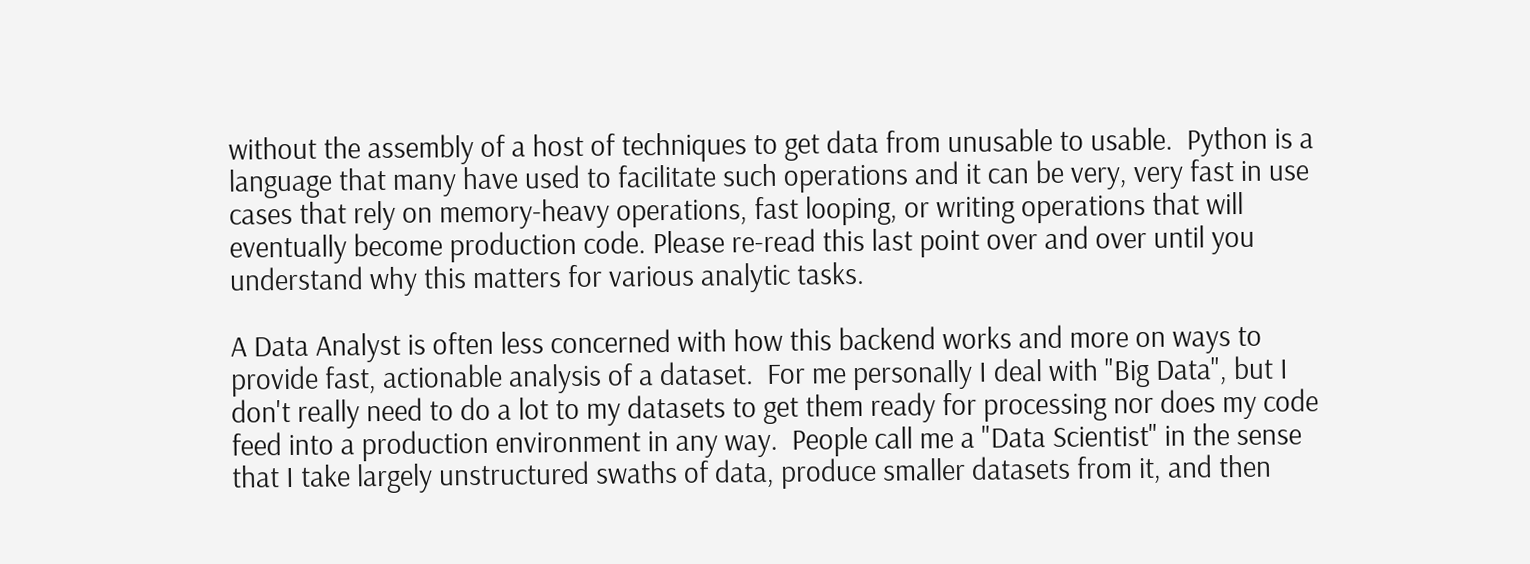without the assembly of a host of techniques to get data from unusable to usable.  Python is a language that many have used to facilitate such operations and it can be very, very fast in use cases that rely on memory-heavy operations, fast looping, or writing operations that will eventually become production code. Please re-read this last point over and over until you understand why this matters for various analytic tasks.

A Data Analyst is often less concerned with how this backend works and more on ways to provide fast, actionable analysis of a dataset.  For me personally I deal with "Big Data", but I don't really need to do a lot to my datasets to get them ready for processing nor does my code feed into a production environment in any way.  People call me a "Data Scientist" in the sense that I take largely unstructured swaths of data, produce smaller datasets from it, and then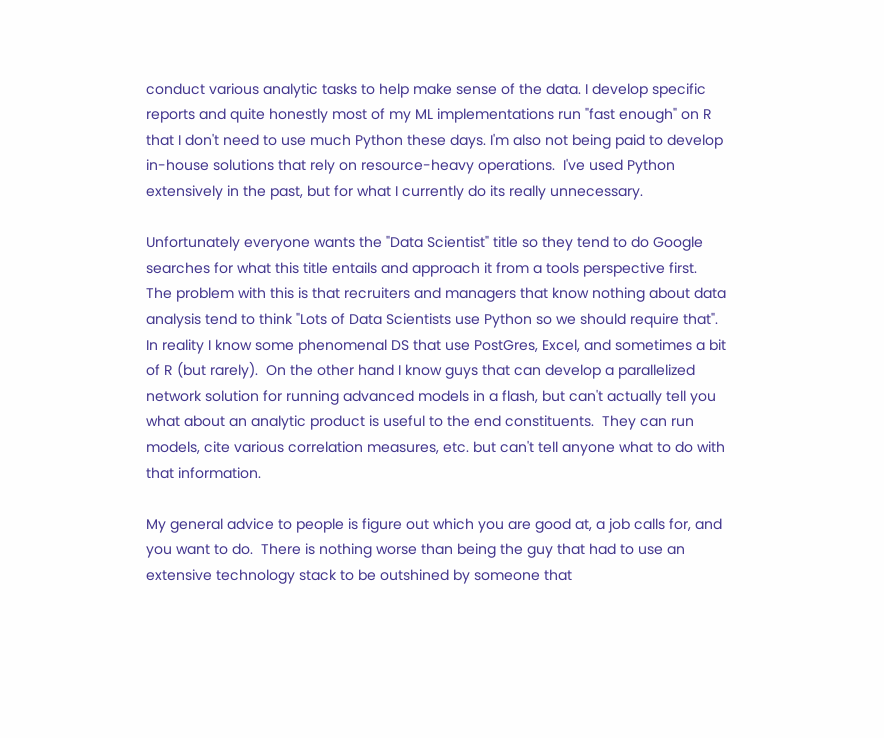conduct various analytic tasks to help make sense of the data. I develop specific reports and quite honestly most of my ML implementations run "fast enough" on R that I don't need to use much Python these days. I'm also not being paid to develop in-house solutions that rely on resource-heavy operations.  I've used Python extensively in the past, but for what I currently do its really unnecessary.

Unfortunately everyone wants the "Data Scientist" title so they tend to do Google searches for what this title entails and approach it from a tools perspective first.  The problem with this is that recruiters and managers that know nothing about data analysis tend to think "Lots of Data Scientists use Python so we should require that".  In reality I know some phenomenal DS that use PostGres, Excel, and sometimes a bit of R (but rarely).  On the other hand I know guys that can develop a parallelized network solution for running advanced models in a flash, but can't actually tell you what about an analytic product is useful to the end constituents.  They can run models, cite various correlation measures, etc. but can't tell anyone what to do with that information.

My general advice to people is figure out which you are good at, a job calls for, and you want to do.  There is nothing worse than being the guy that had to use an extensive technology stack to be outshined by someone that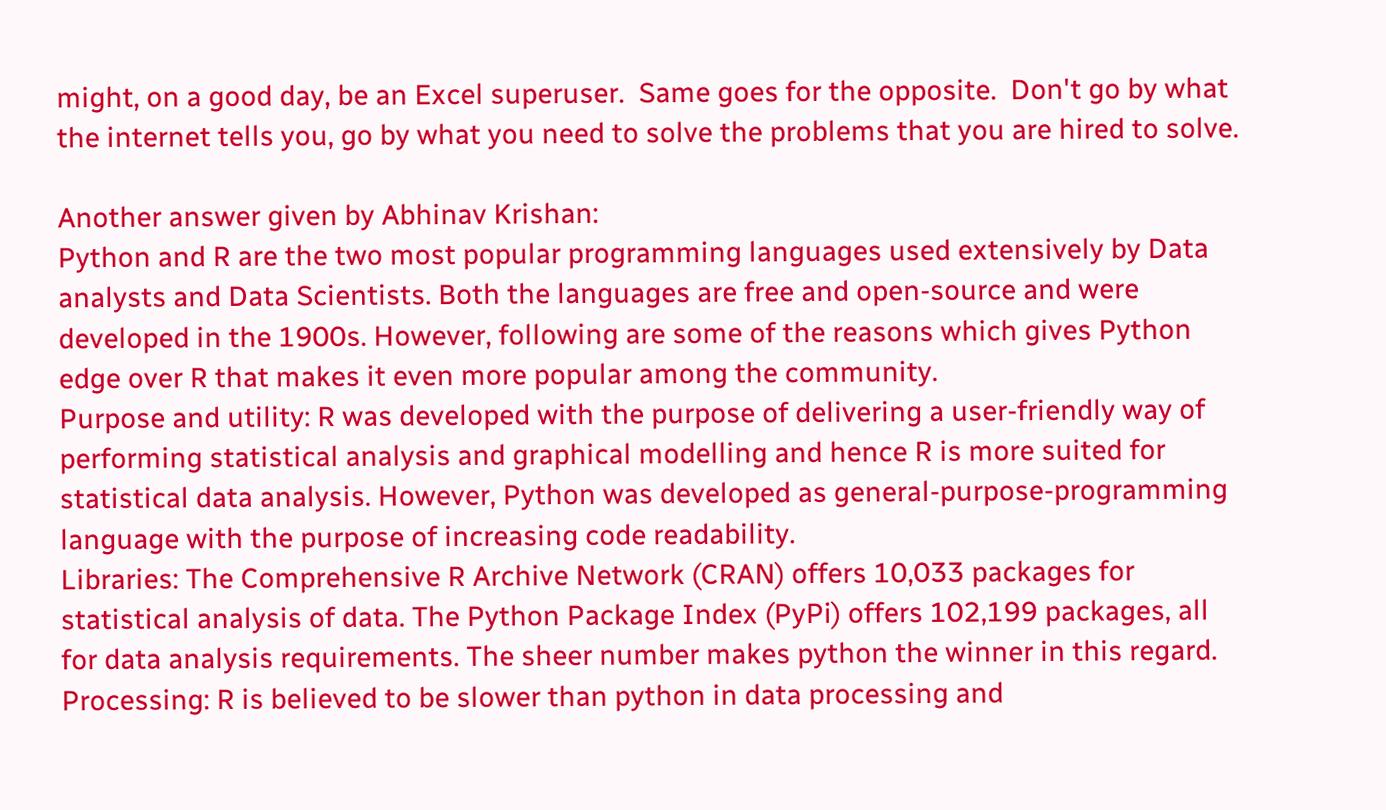might, on a good day, be an Excel superuser.  Same goes for the opposite.  Don't go by what the internet tells you, go by what you need to solve the problems that you are hired to solve.

Another answer given by Abhinav Krishan:
Python and R are the two most popular programming languages used extensively by Data analysts and Data Scientists. Both the languages are free and open-source and were developed in the 1900s. However, following are some of the reasons which gives Python edge over R that makes it even more popular among the community.
Purpose and utility: R was developed with the purpose of delivering a user-friendly way of performing statistical analysis and graphical modelling and hence R is more suited for statistical data analysis. However, Python was developed as general-purpose-programming language with the purpose of increasing code readability.
Libraries: The Comprehensive R Archive Network (CRAN) offers 10,033 packages for statistical analysis of data. The Python Package Index (PyPi) offers 102,199 packages, all for data analysis requirements. The sheer number makes python the winner in this regard.
Processing: R is believed to be slower than python in data processing and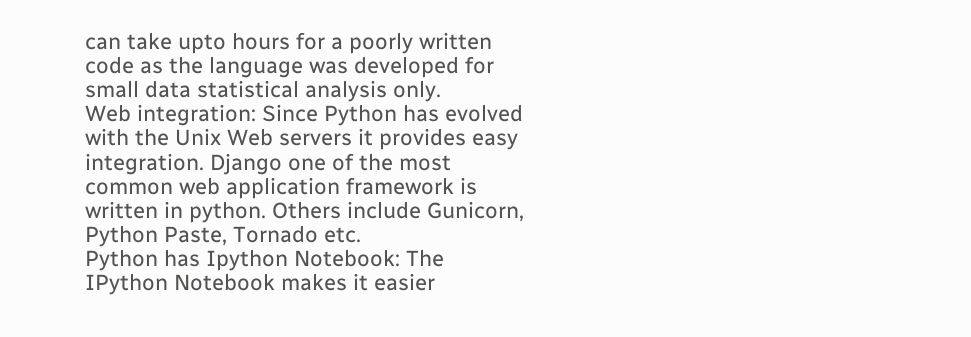can take upto hours for a poorly written code as the language was developed for small data statistical analysis only.
Web integration: Since Python has evolved with the Unix Web servers it provides easy integration. Django one of the most common web application framework is written in python. Others include Gunicorn, Python Paste, Tornado etc.
Python has Ipython Notebook: The IPython Notebook makes it easier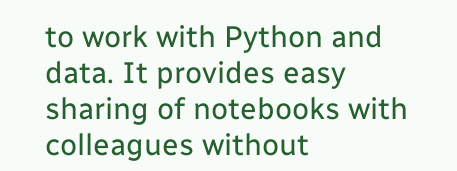to work with Python and data. It provides easy sharing of notebooks with colleagues without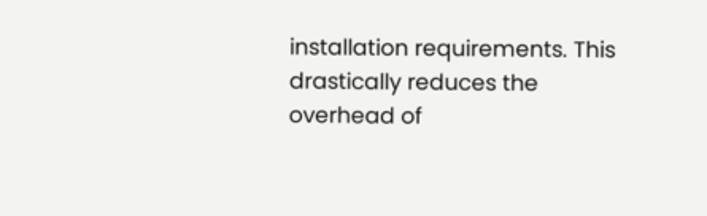installation requirements. This drastically reduces the overhead of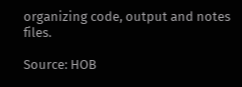organizing code, output and notes files.

Source: HOB